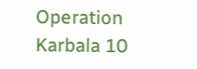Operation Karbala 10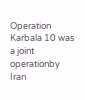Operation Karbala 10 was a joint operationby Iran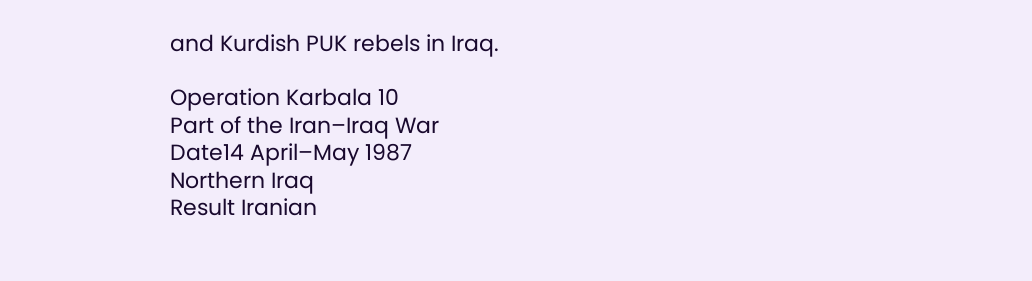and Kurdish PUK rebels in Iraq.

Operation Karbala 10
Part of the Iran–Iraq War
Date14 April–May 1987
Northern Iraq
Result Iranian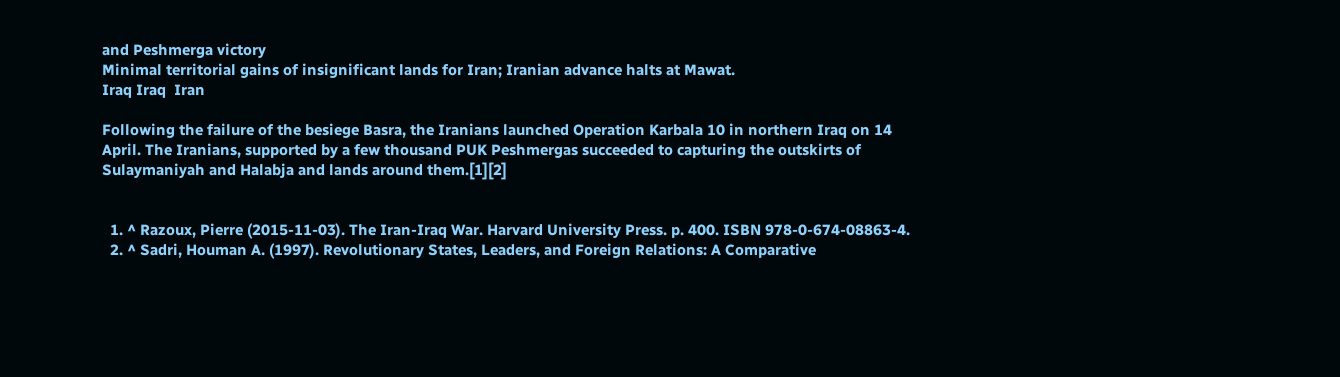and Peshmerga victory
Minimal territorial gains of insignificant lands for Iran; Iranian advance halts at Mawat.
Iraq Iraq  Iran

Following the failure of the besiege Basra, the Iranians launched Operation Karbala 10 in northern Iraq on 14 April. The Iranians, supported by a few thousand PUK Peshmergas succeeded to capturing the outskirts of Sulaymaniyah and Halabja and lands around them.[1][2]


  1. ^ Razoux, Pierre (2015-11-03). The Iran-Iraq War. Harvard University Press. p. 400. ISBN 978-0-674-08863-4.
  2. ^ Sadri, Houman A. (1997). Revolutionary States, Leaders, and Foreign Relations: A Comparative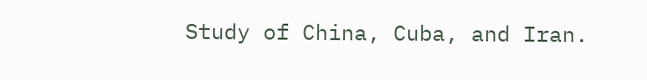Study of China, Cuba, and Iran.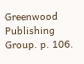Greenwood Publishing Group. p. 106.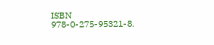ISBN 978-0-275-95321-8.